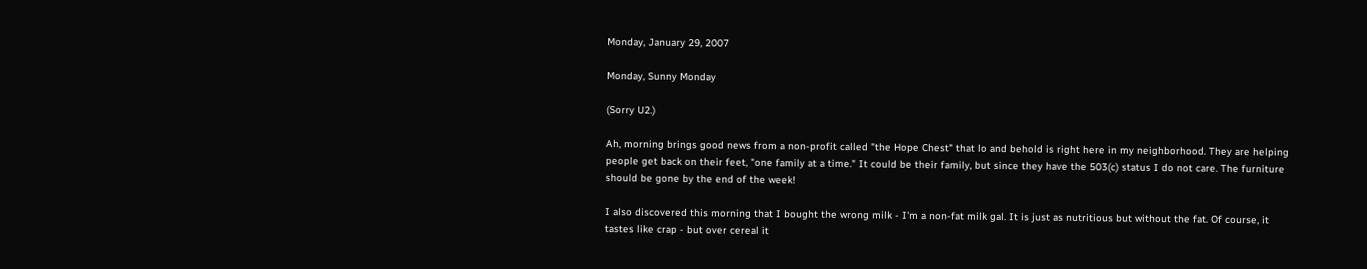Monday, January 29, 2007

Monday, Sunny Monday

(Sorry U2.)

Ah, morning brings good news from a non-profit called "the Hope Chest" that lo and behold is right here in my neighborhood. They are helping people get back on their feet, "one family at a time." It could be their family, but since they have the 503(c) status I do not care. The furniture should be gone by the end of the week!

I also discovered this morning that I bought the wrong milk - I'm a non-fat milk gal. It is just as nutritious but without the fat. Of course, it tastes like crap - but over cereal it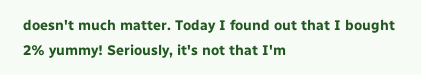doesn't much matter. Today I found out that I bought 2% yummy! Seriously, it's not that I'm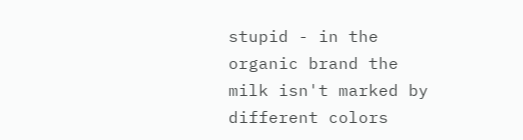stupid - in the organic brand the milk isn't marked by different colors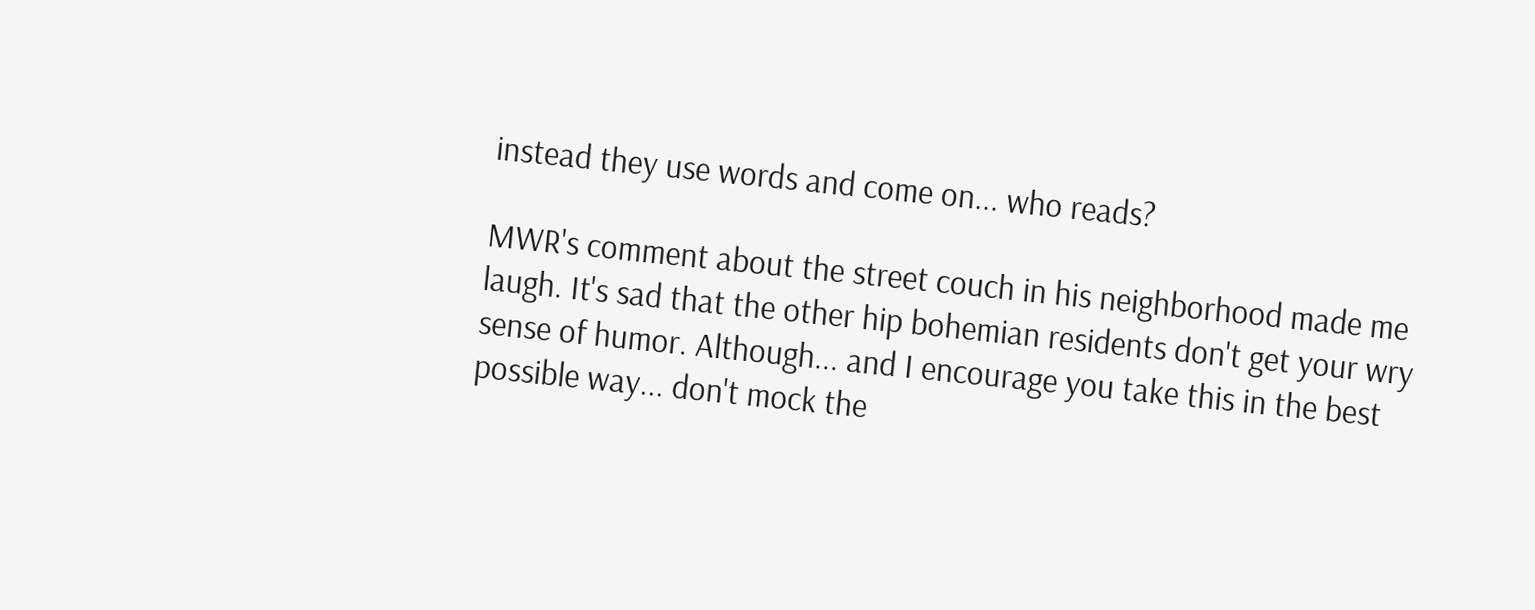instead they use words and come on... who reads?

MWR's comment about the street couch in his neighborhood made me laugh. It's sad that the other hip bohemian residents don't get your wry sense of humor. Although... and I encourage you take this in the best possible way... don't mock the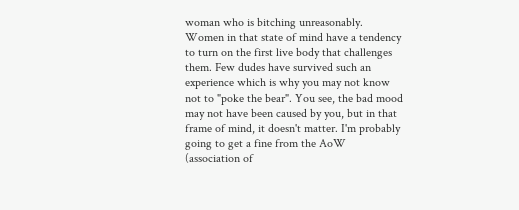woman who is bitching unreasonably. Women in that state of mind have a tendency to turn on the first live body that challenges them. Few dudes have survived such an experience which is why you may not know not to "poke the bear". You see, the bad mood may not have been caused by you, but in that frame of mind, it doesn't matter. I'm probably going to get a fine from the AoW (association of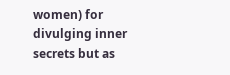women) for divulging inner secrets but as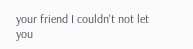your friend I couldn't not let you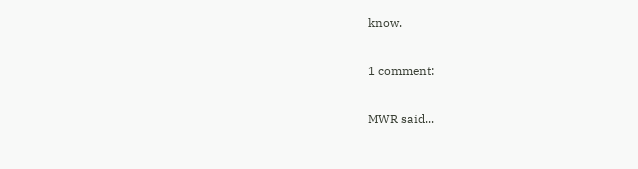know.

1 comment:

MWR said...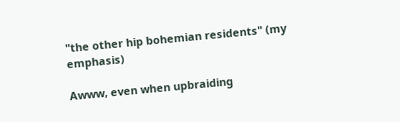"the other hip bohemian residents" (my emphasis)

Awww, even when upbraiding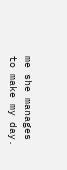me she manages to make my day.